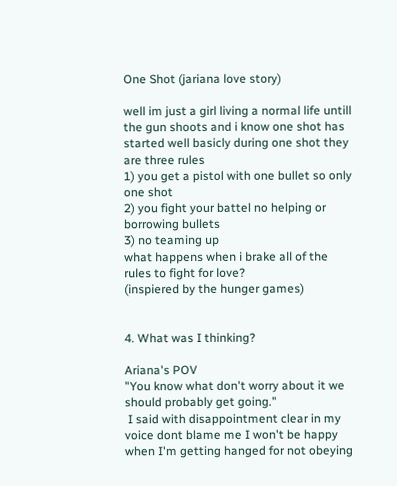One Shot (jariana love story)

well im just a girl living a normal life untill the gun shoots and i know one shot has started well basicly during one shot they are three rules
1) you get a pistol with one bullet so only one shot
2) you fight your battel no helping or borrowing bullets
3) no teaming up
what happens when i brake all of the rules to fight for love?
(inspiered by the hunger games)


4. What was I thinking?

Ariana's POV
"You know what don't worry about it we should probably get going."
 I said with disappointment clear in my voice dont blame me I won't be happy when I'm getting hanged for not obeying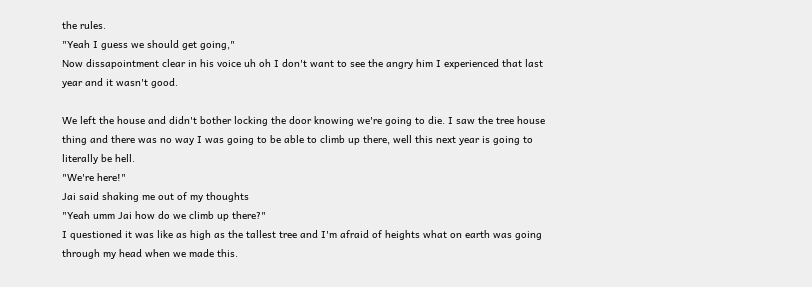the rules.
"Yeah I guess we should get going,"
Now dissapointment clear in his voice uh oh I don't want to see the angry him I experienced that last year and it wasn't good.

We left the house and didn't bother locking the door knowing we're going to die. I saw the tree house thing and there was no way I was going to be able to climb up there, well this next year is going to literally be hell.
"We're here!"
Jai said shaking me out of my thoughts
"Yeah umm Jai how do we climb up there?"
I questioned it was like as high as the tallest tree and I'm afraid of heights what on earth was going through my head when we made this.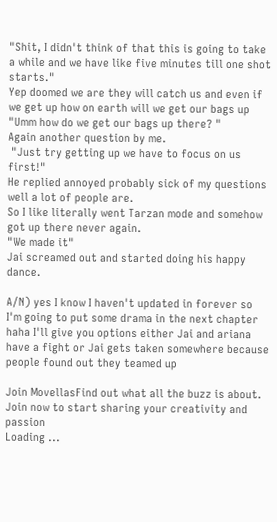"Shit, I didn't think of that this is going to take a while and we have like five minutes till one shot starts."
Yep doomed we are they will catch us and even if we get up how on earth will we get our bags up
"Umm how do we get our bags up there? "
Again another question by me.
 "Just try getting up we have to focus on us first!"
He replied annoyed probably sick of my questions well a lot of people are.
So I like literally went Tarzan mode and somehow got up there never again.
"We made it"
Jai screamed out and started doing his happy dance.

A/N) yes I know I haven't updated in forever so I'm going to put some drama in the next chapter haha I'll give you options either Jai and ariana have a fight or Jai gets taken somewhere because people found out they teamed up

Join MovellasFind out what all the buzz is about. Join now to start sharing your creativity and passion
Loading ...